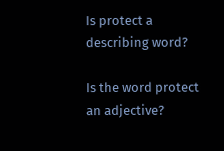Is protect a describing word?

Is the word protect an adjective?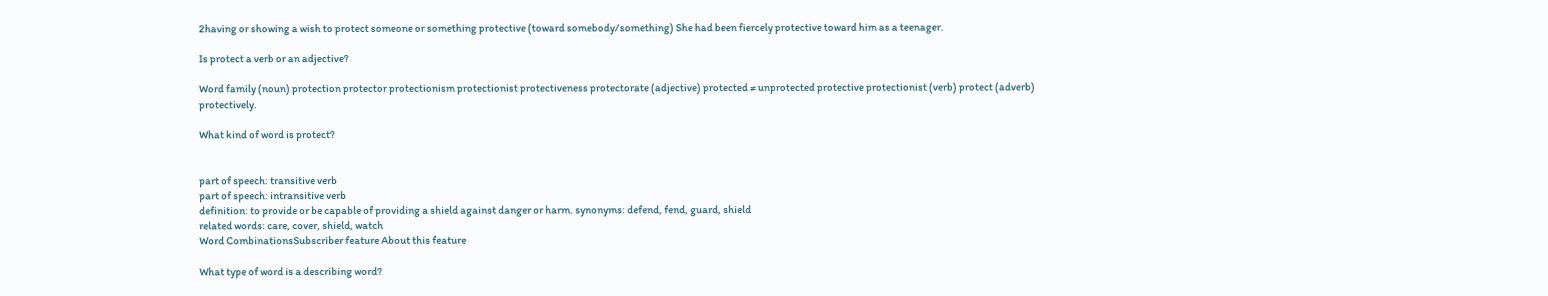2having or showing a wish to protect someone or something protective (toward somebody/something) She had been fiercely protective toward him as a teenager.

Is protect a verb or an adjective?

Word family (noun) protection protector protectionism protectionist protectiveness protectorate (adjective) protected ≠ unprotected protective protectionist (verb) protect (adverb) protectively.

What kind of word is protect?


part of speech: transitive verb
part of speech: intransitive verb
definition: to provide or be capable of providing a shield against danger or harm. synonyms: defend, fend, guard, shield
related words: care, cover, shield, watch
Word CombinationsSubscriber feature About this feature

What type of word is a describing word?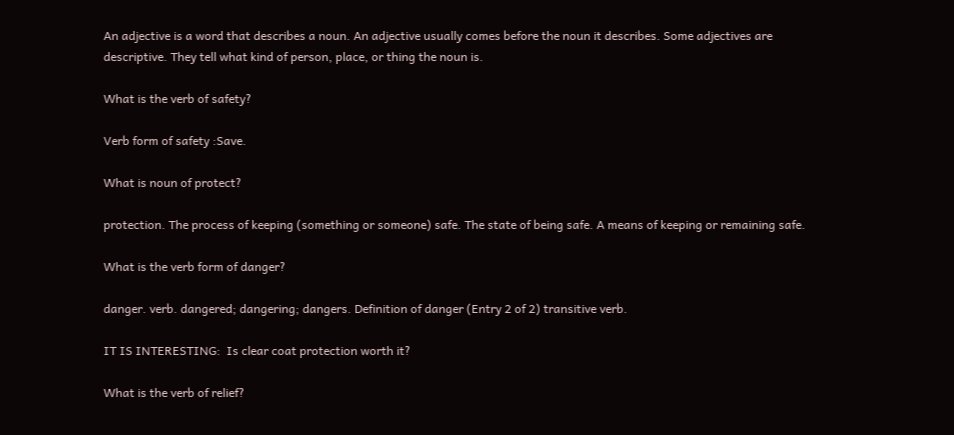An adjective is a word that describes a noun. An adjective usually comes before the noun it describes. Some adjectives are descriptive. They tell what kind of person, place, or thing the noun is.

What is the verb of safety?

Verb form of safety :Save.

What is noun of protect?

protection. The process of keeping (something or someone) safe. The state of being safe. A means of keeping or remaining safe.

What is the verb form of danger?

danger. verb. dangered; dangering; dangers. Definition of danger (Entry 2 of 2) transitive verb.

IT IS INTERESTING:  Is clear coat protection worth it?

What is the verb of relief?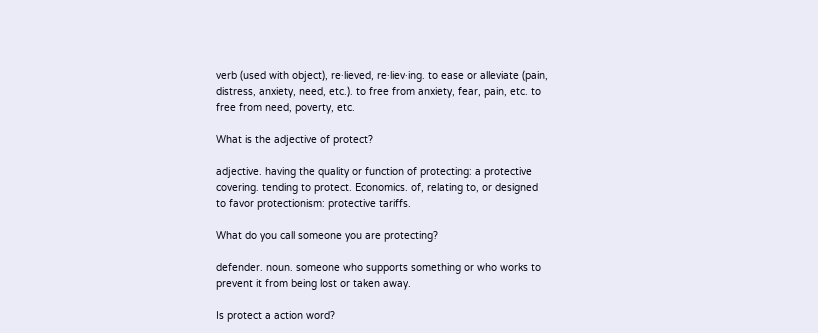verb (used with object), re·lieved, re·liev·ing. to ease or alleviate (pain, distress, anxiety, need, etc.). to free from anxiety, fear, pain, etc. to free from need, poverty, etc.

What is the adjective of protect?

adjective. having the quality or function of protecting: a protective covering. tending to protect. Economics. of, relating to, or designed to favor protectionism: protective tariffs.

What do you call someone you are protecting?

defender. noun. someone who supports something or who works to prevent it from being lost or taken away.

Is protect a action word?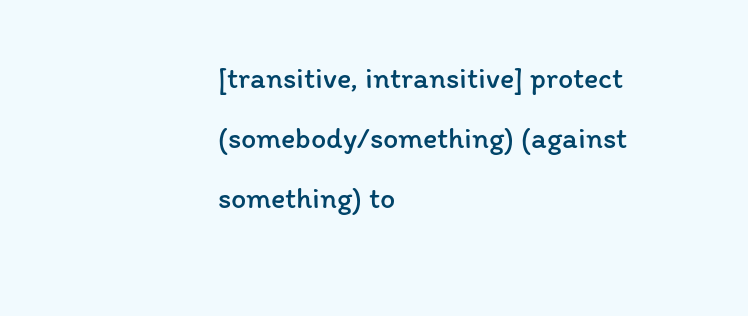[transitive, intransitive] protect (somebody/something) (against something) to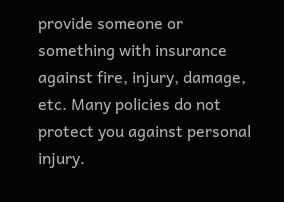provide someone or something with insurance against fire, injury, damage, etc. Many policies do not protect you against personal injury.